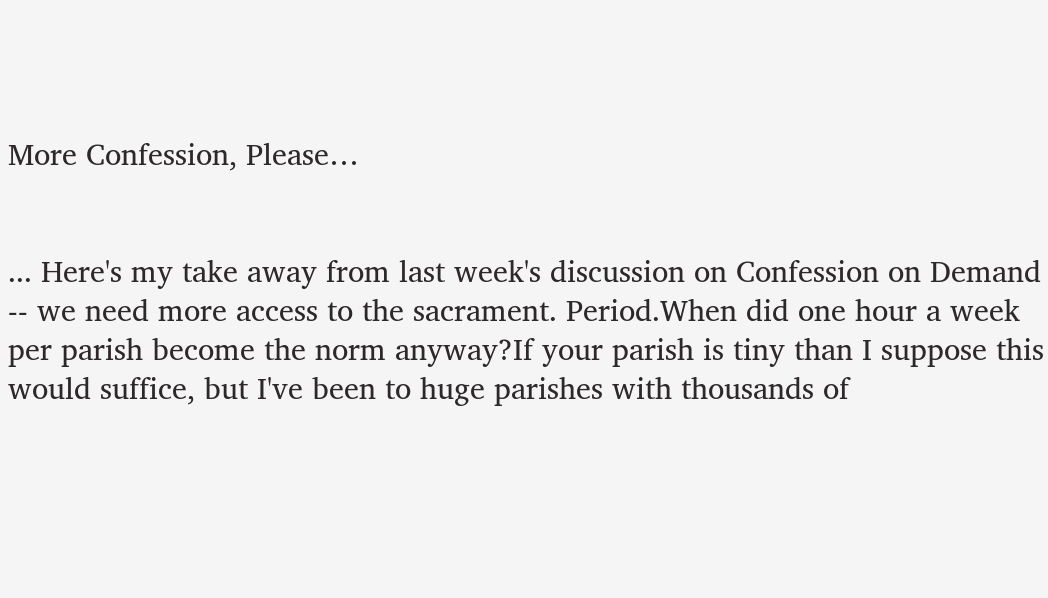More Confession, Please…


... Here's my take away from last week's discussion on Confession on Demand -- we need more access to the sacrament. Period.When did one hour a week per parish become the norm anyway?If your parish is tiny than I suppose this would suffice, but I've been to huge parishes with thousands of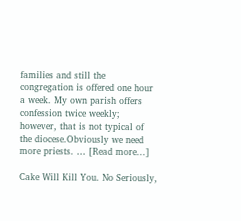families and still the congregation is offered one hour a week. My own parish offers confession twice weekly; however, that is not typical of the diocese.Obviously we need more priests. … [Read more...]

Cake Will Kill You. No Seriously,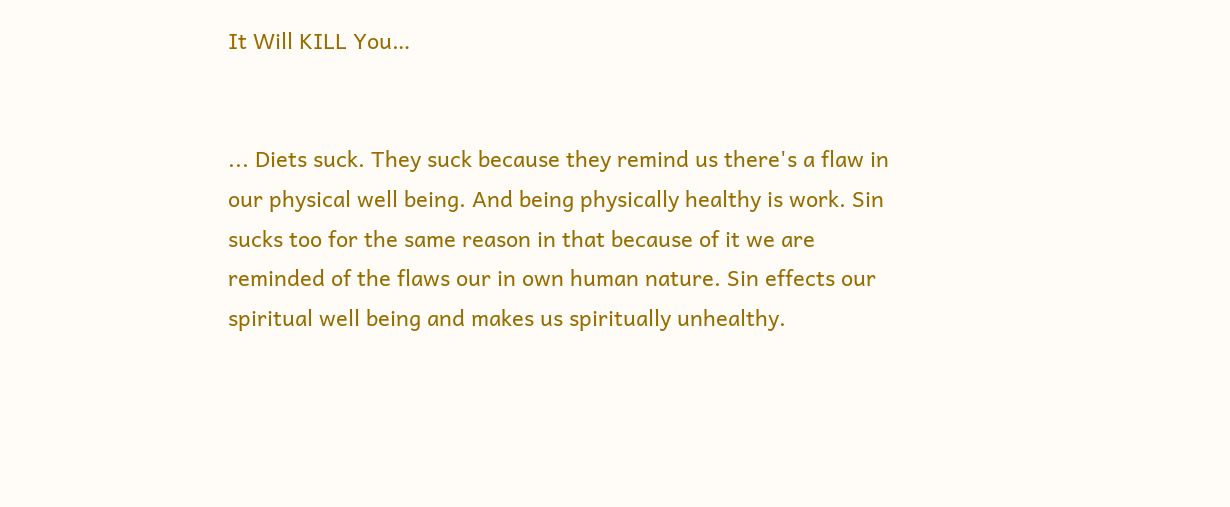It Will KILL You…


... Diets suck. They suck because they remind us there's a flaw in our physical well being. And being physically healthy is work. Sin sucks too for the same reason in that because of it we are reminded of the flaws our in own human nature. Sin effects our spiritual well being and makes us spiritually unhealthy.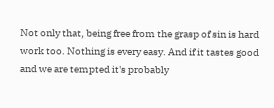Not only that, being free from the grasp of sin is hard work too. Nothing is every easy. And if it tastes good and we are tempted it's probably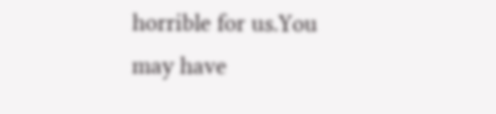horrible for us.You may have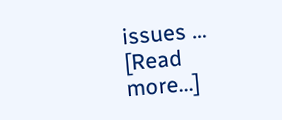issues … [Read more...]